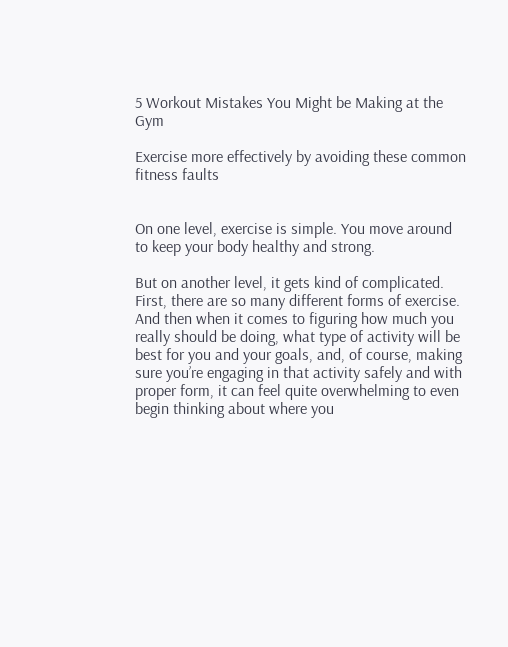5 Workout Mistakes You Might be Making at the Gym

Exercise more effectively by avoiding these common fitness faults


On one level, exercise is simple. You move around to keep your body healthy and strong.

But on another level, it gets kind of complicated. First, there are so many different forms of exercise. And then when it comes to figuring how much you really should be doing, what type of activity will be best for you and your goals, and, of course, making sure you’re engaging in that activity safely and with proper form, it can feel quite overwhelming to even begin thinking about where you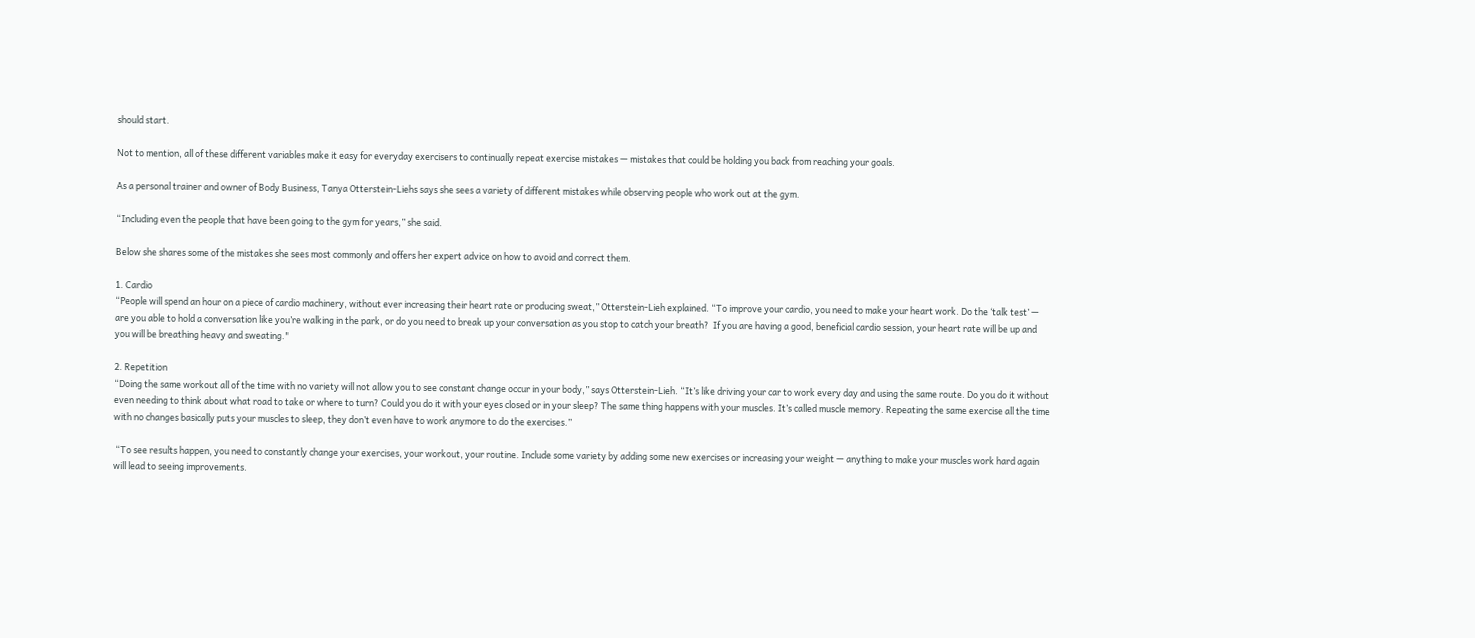should start.

Not to mention, all of these different variables make it easy for everyday exercisers to continually repeat exercise mistakes — mistakes that could be holding you back from reaching your goals.

As a personal trainer and owner of Body Business, Tanya Otterstein-Liehs says she sees a variety of different mistakes while observing people who work out at the gym.

“Including even the people that have been going to the gym for years,” she said.

Below she shares some of the mistakes she sees most commonly and offers her expert advice on how to avoid and correct them.

1. Cardio
“People will spend an hour on a piece of cardio machinery, without ever increasing their heart rate or producing sweat,” Otterstein-Lieh explained. “To improve your cardio, you need to make your heart work. Do the ‘talk test’ — are you able to hold a conversation like you’re walking in the park, or do you need to break up your conversation as you stop to catch your breath?  If you are having a good, beneficial cardio session, your heart rate will be up and you will be breathing heavy and sweating."

2. Repetition
“Doing the same workout all of the time with no variety will not allow you to see constant change occur in your body,” says Otterstein-Lieh. “It’s like driving your car to work every day and using the same route. Do you do it without even needing to think about what road to take or where to turn? Could you do it with your eyes closed or in your sleep? The same thing happens with your muscles. It’s called muscle memory. Repeating the same exercise all the time with no changes basically puts your muscles to sleep, they don’t even have to work anymore to do the exercises.”

 “To see results happen, you need to constantly change your exercises, your workout, your routine. Include some variety by adding some new exercises or increasing your weight — anything to make your muscles work hard again will lead to seeing improvements.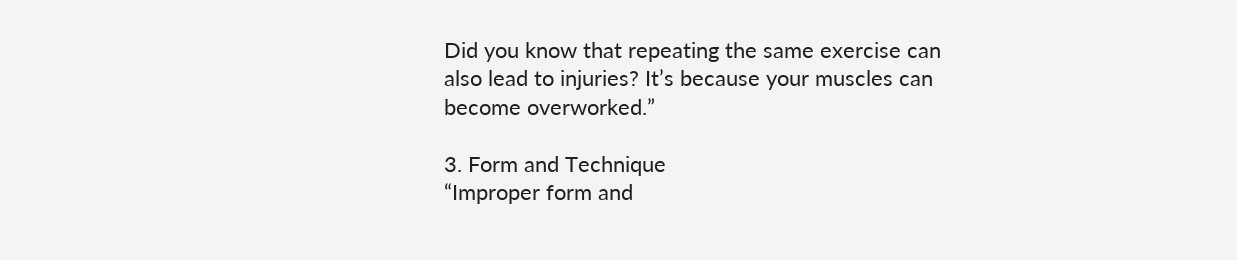Did you know that repeating the same exercise can also lead to injuries? It’s because your muscles can become overworked.”

3. Form and Technique
“Improper form and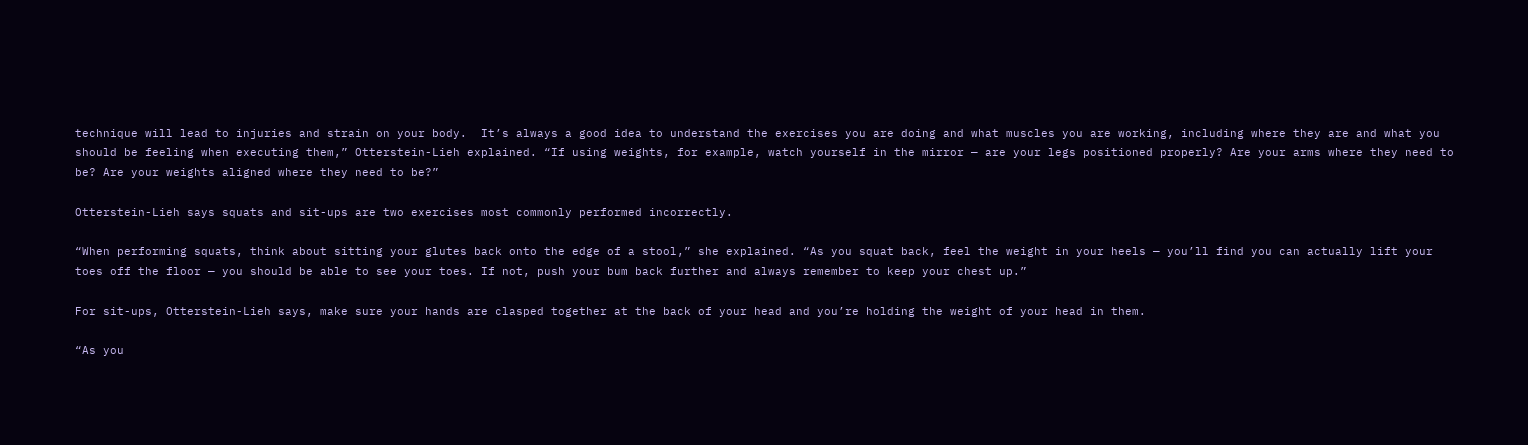technique will lead to injuries and strain on your body.  It’s always a good idea to understand the exercises you are doing and what muscles you are working, including where they are and what you should be feeling when executing them,” Otterstein-Lieh explained. “If using weights, for example, watch yourself in the mirror — are your legs positioned properly? Are your arms where they need to be? Are your weights aligned where they need to be?”

Otterstein-Lieh says squats and sit-ups are two exercises most commonly performed incorrectly.

“When performing squats, think about sitting your glutes back onto the edge of a stool,” she explained. “As you squat back, feel the weight in your heels — you’ll find you can actually lift your toes off the floor — you should be able to see your toes. If not, push your bum back further and always remember to keep your chest up.”

For sit-ups, Otterstein-Lieh says, make sure your hands are clasped together at the back of your head and you’re holding the weight of your head in them.

“As you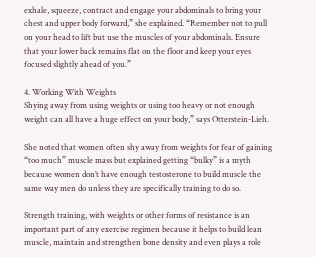exhale, squeeze, contract and engage your abdominals to bring your chest and upper body forward,” she explained. “Remember not to pull on your head to lift but use the muscles of your abdominals. Ensure that your lower back remains flat on the floor and keep your eyes focused slightly ahead of you.”

4. Working With Weights
Shying away from using weights or using too heavy or not enough weight can all have a huge effect on your body,” says Otterstein-Lieh.

She noted that women often shy away from weights for fear of gaining “too much” muscle mass but explained getting “bulky” is a myth because women don’t have enough testosterone to build muscle the same way men do unless they are specifically training to do so.

Strength training, with weights or other forms of resistance is an important part of any exercise regimen because it helps to build lean muscle, maintain and strengthen bone density and even plays a role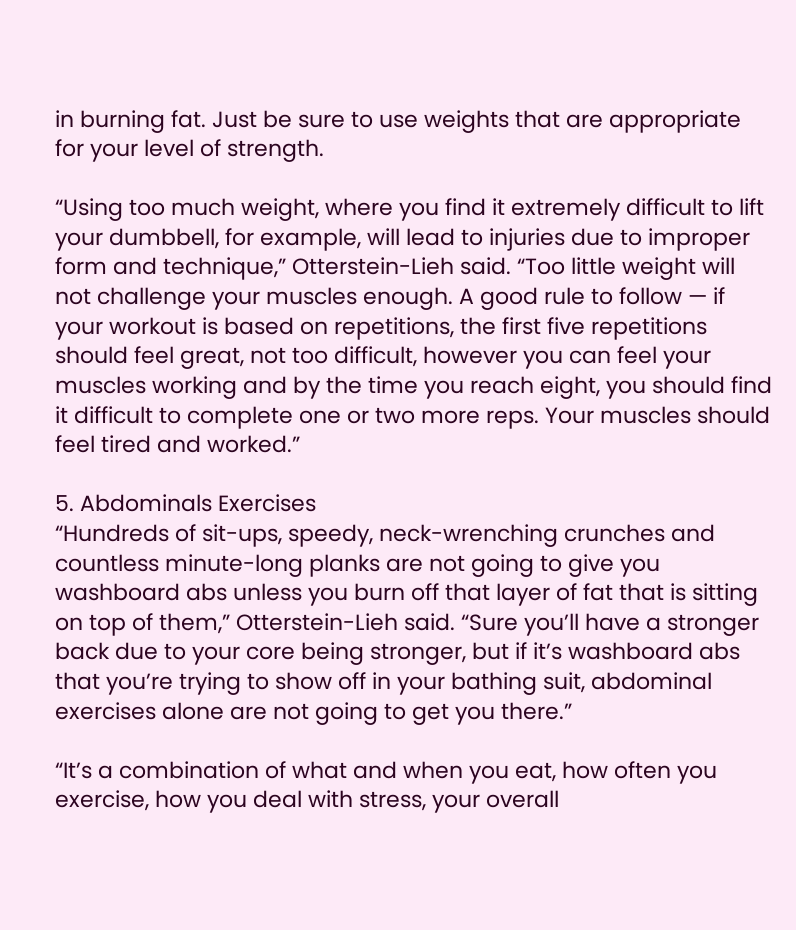in burning fat. Just be sure to use weights that are appropriate for your level of strength.

“Using too much weight, where you find it extremely difficult to lift your dumbbell, for example, will lead to injuries due to improper form and technique,” Otterstein-Lieh said. “Too little weight will not challenge your muscles enough. A good rule to follow — if your workout is based on repetitions, the first five repetitions should feel great, not too difficult, however you can feel your muscles working and by the time you reach eight, you should find it difficult to complete one or two more reps. Your muscles should feel tired and worked.”

5. Abdominals Exercises
“Hundreds of sit-ups, speedy, neck-wrenching crunches and countless minute-long planks are not going to give you washboard abs unless you burn off that layer of fat that is sitting on top of them,” Otterstein-Lieh said. “Sure you’ll have a stronger back due to your core being stronger, but if it’s washboard abs that you’re trying to show off in your bathing suit, abdominal exercises alone are not going to get you there.”

“It’s a combination of what and when you eat, how often you exercise, how you deal with stress, your overall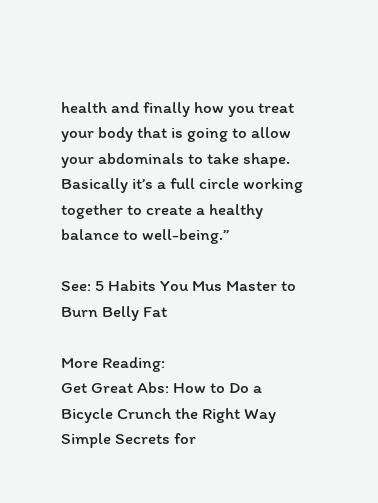health and finally how you treat your body that is going to allow your abdominals to take shape. Basically it’s a full circle working together to create a healthy balance to well-being.”

See: 5 Habits You Mus Master to Burn Belly Fat

More Reading:
Get Great Abs: How to Do a Bicycle Crunch the Right Way
Simple Secrets for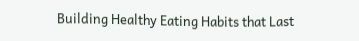Building Healthy Eating Habits that Last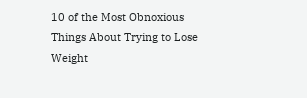10 of the Most Obnoxious Things About Trying to Lose Weight